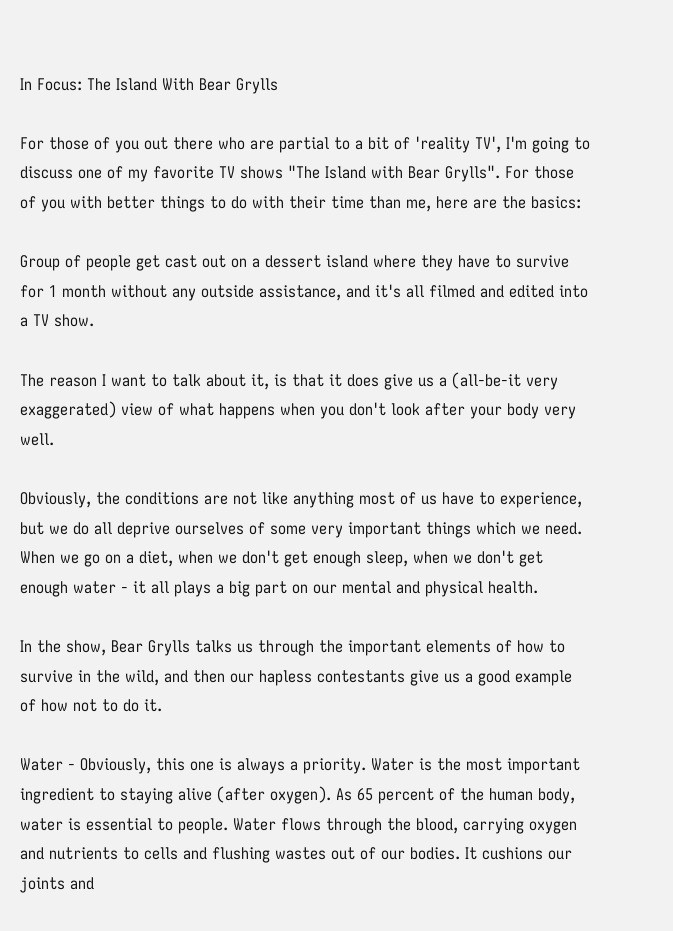In Focus: The Island With Bear Grylls

For those of you out there who are partial to a bit of 'reality TV', I'm going to discuss one of my favorite TV shows "The Island with Bear Grylls". For those of you with better things to do with their time than me, here are the basics:

Group of people get cast out on a dessert island where they have to survive for 1 month without any outside assistance, and it's all filmed and edited into a TV show.

The reason I want to talk about it, is that it does give us a (all-be-it very exaggerated) view of what happens when you don't look after your body very well.

Obviously, the conditions are not like anything most of us have to experience, but we do all deprive ourselves of some very important things which we need. When we go on a diet, when we don't get enough sleep, when we don't get enough water - it all plays a big part on our mental and physical health.

In the show, Bear Grylls talks us through the important elements of how to survive in the wild, and then our hapless contestants give us a good example of how not to do it.

Water - Obviously, this one is always a priority. Water is the most important ingredient to staying alive (after oxygen). As 65 percent of the human body, water is essential to people. Water flows through the blood, carrying oxygen and nutrients to cells and flushing wastes out of our bodies. It cushions our joints and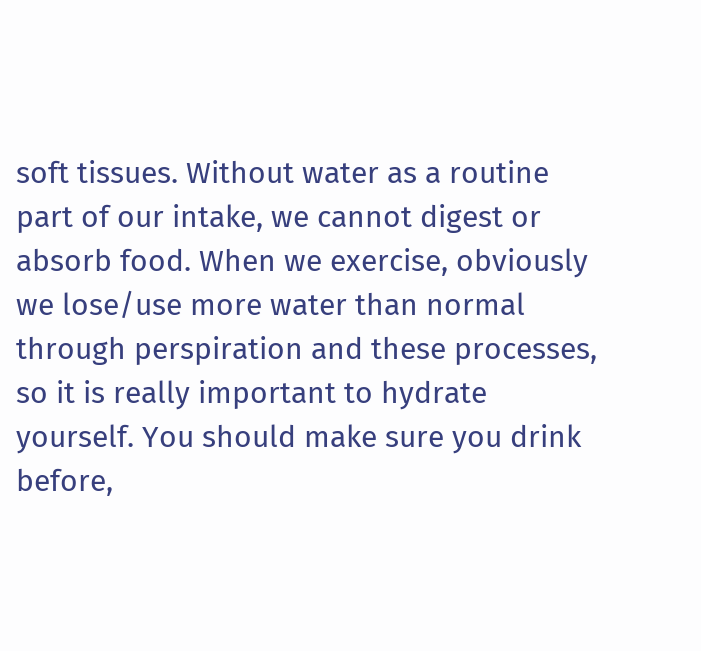soft tissues. Without water as a routine part of our intake, we cannot digest or absorb food. When we exercise, obviously we lose/use more water than normal through perspiration and these processes, so it is really important to hydrate yourself. You should make sure you drink before,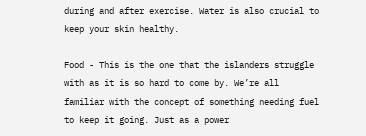during and after exercise. Water is also crucial to keep your skin healthy.

Food - This is the one that the islanders struggle with as it is so hard to come by. We’re all familiar with the concept of something needing fuel to keep it going. Just as a power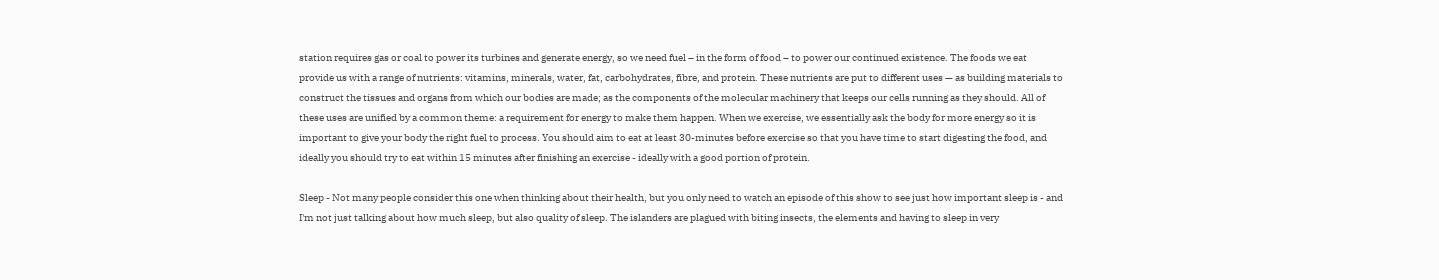station requires gas or coal to power its turbines and generate energy, so we need fuel – in the form of food – to power our continued existence. The foods we eat provide us with a range of nutrients: vitamins, minerals, water, fat, carbohydrates, fibre, and protein. These nutrients are put to different uses — as building materials to construct the tissues and organs from which our bodies are made; as the components of the molecular machinery that keeps our cells running as they should. All of these uses are unified by a common theme: a requirement for energy to make them happen. When we exercise, we essentially ask the body for more energy so it is important to give your body the right fuel to process. You should aim to eat at least 30-minutes before exercise so that you have time to start digesting the food, and ideally you should try to eat within 15 minutes after finishing an exercise - ideally with a good portion of protein.

Sleep - Not many people consider this one when thinking about their health, but you only need to watch an episode of this show to see just how important sleep is - and I'm not just talking about how much sleep, but also quality of sleep. The islanders are plagued with biting insects, the elements and having to sleep in very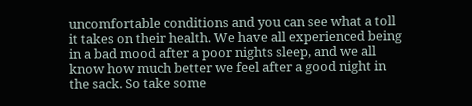uncomfortable conditions and you can see what a toll it takes on their health. We have all experienced being in a bad mood after a poor nights sleep, and we all know how much better we feel after a good night in the sack. So take some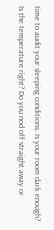time to audit your sleeping conditions. Is your room dark enough? Is the temperature right? Do you nod off straight away or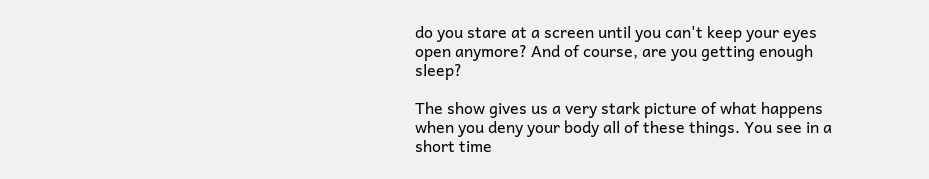do you stare at a screen until you can't keep your eyes open anymore? And of course, are you getting enough sleep?

The show gives us a very stark picture of what happens when you deny your body all of these things. You see in a short time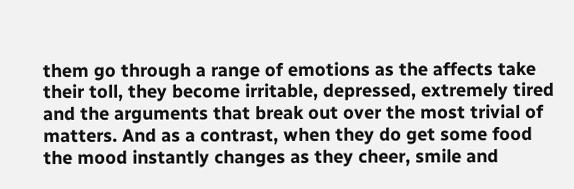them go through a range of emotions as the affects take their toll, they become irritable, depressed, extremely tired and the arguments that break out over the most trivial of matters. And as a contrast, when they do get some food the mood instantly changes as they cheer, smile and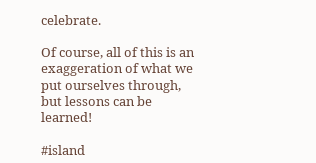celebrate.

Of course, all of this is an exaggeration of what we put ourselves through, but lessons can be learned!

#island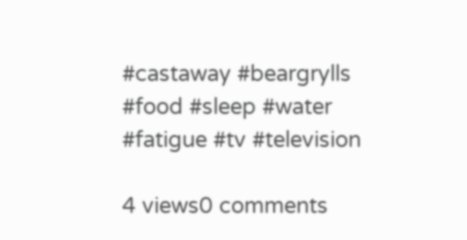#castaway #beargrylls #food #sleep #water #fatigue #tv #television

4 views0 comments